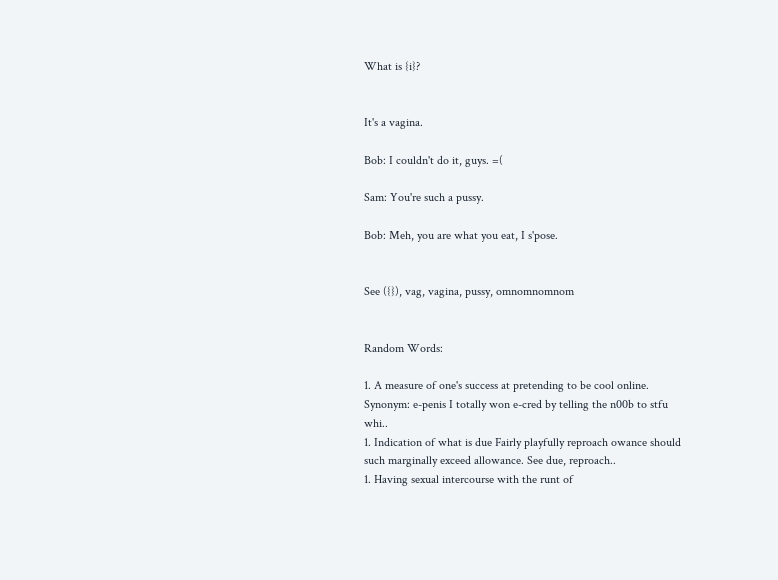What is {i}?


It's a vagina.

Bob: I couldn't do it, guys. =(

Sam: You're such a pussy.

Bob: Meh, you are what you eat, I s'pose.


See ({}), vag, vagina, pussy, omnomnomnom


Random Words:

1. A measure of one's success at pretending to be cool online. Synonym: e-penis I totally won e-cred by telling the n00b to stfu whi..
1. Indication of what is due Fairly playfully reproach owance should such marginally exceed allowance. See due, reproach..
1. Having sexual intercourse with the runt of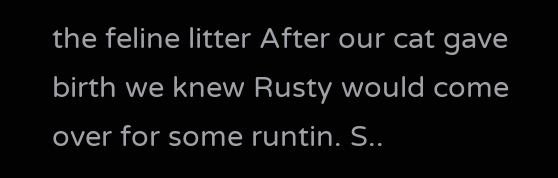the feline litter After our cat gave birth we knew Rusty would come over for some runtin. S..